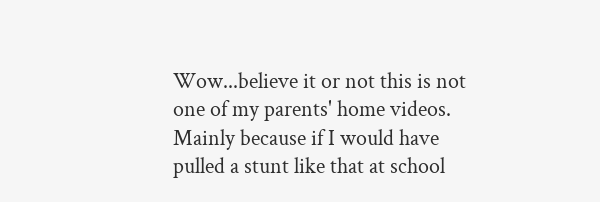Wow...believe it or not this is not one of my parents' home videos. Mainly because if I would have pulled a stunt like that at school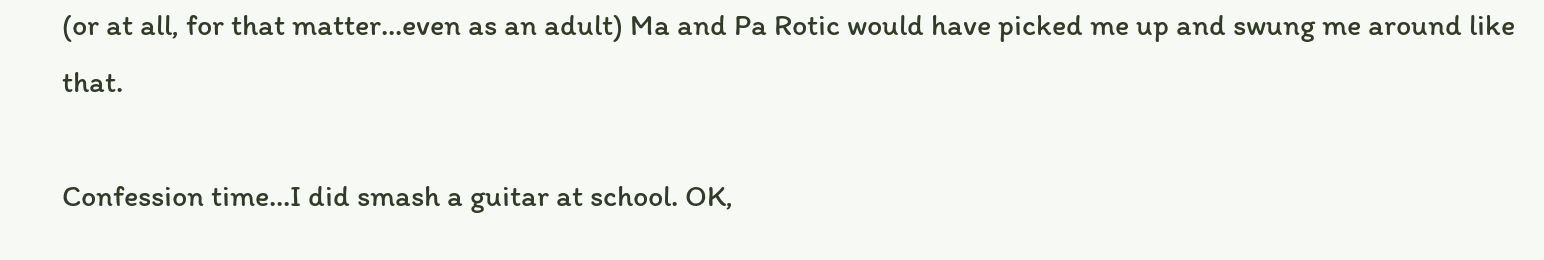(or at all, for that matter...even as an adult) Ma and Pa Rotic would have picked me up and swung me around like that.

Confession time...I did smash a guitar at school. OK,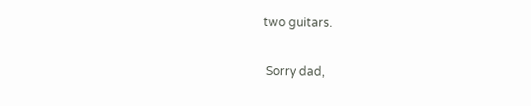two guitars.

 Sorry dad,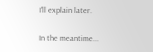I'll explain later.

In the meantime...